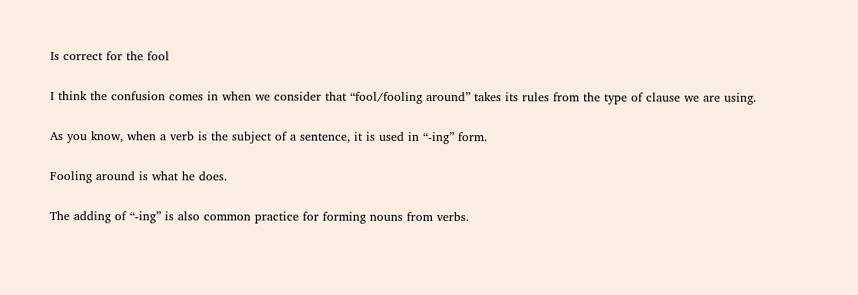Is correct for the fool

I think the confusion comes in when we consider that “fool/fooling around” takes its rules from the type of clause we are using.

As you know, when a verb is the subject of a sentence, it is used in “-ing” form.

Fooling around is what he does.

The adding of “-ing” is also common practice for forming nouns from verbs.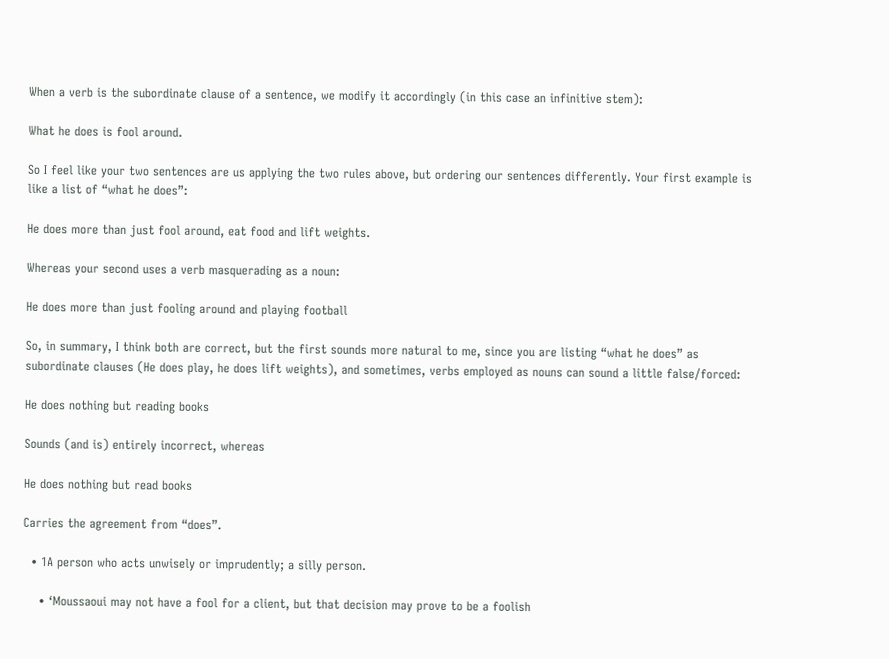When a verb is the subordinate clause of a sentence, we modify it accordingly (in this case an infinitive stem):

What he does is fool around.

So I feel like your two sentences are us applying the two rules above, but ordering our sentences differently. Your first example is like a list of “what he does”:

He does more than just fool around, eat food and lift weights.

Whereas your second uses a verb masquerading as a noun:

He does more than just fooling around and playing football

So, in summary, I think both are correct, but the first sounds more natural to me, since you are listing “what he does” as subordinate clauses (He does play, he does lift weights), and sometimes, verbs employed as nouns can sound a little false/forced:

He does nothing but reading books

Sounds (and is) entirely incorrect, whereas

He does nothing but read books

Carries the agreement from “does”.

  • 1A person who acts unwisely or imprudently; a silly person.

    • ‘Moussaoui may not have a fool for a client, but that decision may prove to be a foolish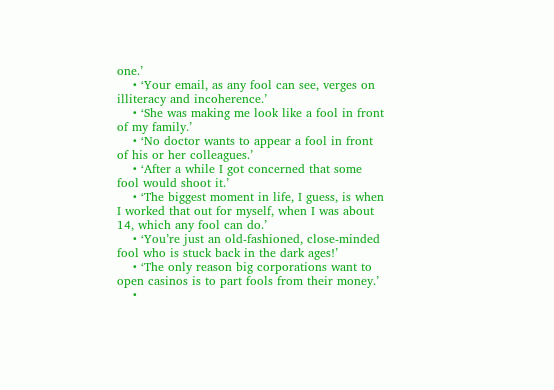one.’
    • ‘Your email, as any fool can see, verges on illiteracy and incoherence.’
    • ‘She was making me look like a fool in front of my family.’
    • ‘No doctor wants to appear a fool in front of his or her colleagues.’
    • ‘After a while I got concerned that some fool would shoot it.’
    • ‘The biggest moment in life, I guess, is when I worked that out for myself, when I was about 14, which any fool can do.’
    • ‘You’re just an old-fashioned, close-minded fool who is stuck back in the dark ages!’
    • ‘The only reason big corporations want to open casinos is to part fools from their money.’
    •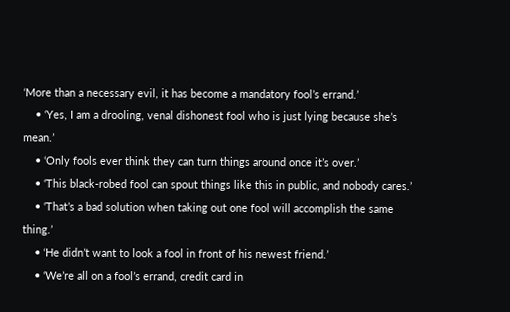‘More than a necessary evil, it has become a mandatory fool’s errand.’
    • ‘Yes, I am a drooling, venal dishonest fool who is just lying because she’s mean.’
    • ‘Only fools ever think they can turn things around once it’s over.’
    • ‘This black-robed fool can spout things like this in public, and nobody cares.’
    • ‘That’s a bad solution when taking out one fool will accomplish the same thing.’
    • ‘He didn’t want to look a fool in front of his newest friend.’
    • ‘We’re all on a fool’s errand, credit card in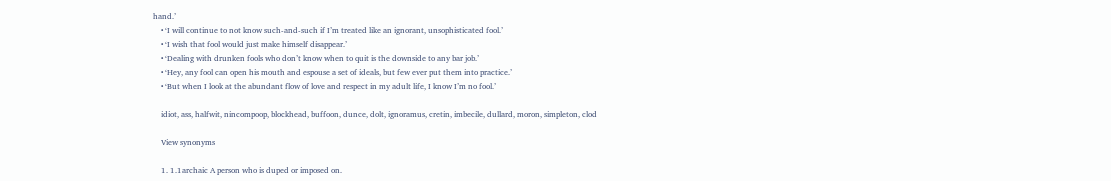hand.’
    • ‘I will continue to not know such-and-such if I’m treated like an ignorant, unsophisticated fool.’
    • ‘I wish that fool would just make himself disappear.’
    • ‘Dealing with drunken fools who don’t know when to quit is the downside to any bar job.’
    • ‘Hey, any fool can open his mouth and espouse a set of ideals, but few ever put them into practice.’
    • ‘But when I look at the abundant flow of love and respect in my adult life, I know I’m no fool.’

    idiot, ass, halfwit, nincompoop, blockhead, buffoon, dunce, dolt, ignoramus, cretin, imbecile, dullard, moron, simpleton, clod

    View synonyms

    1. 1.1archaic A person who is duped or imposed on.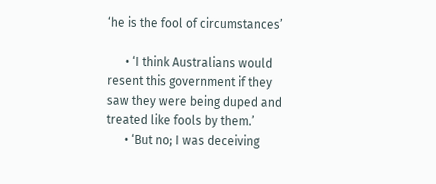‘he is the fool of circumstances’

      • ‘I think Australians would resent this government if they saw they were being duped and treated like fools by them.’
      • ‘But no; I was deceiving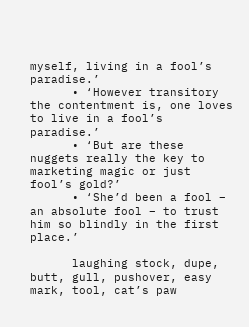myself, living in a fool’s paradise.’
      • ‘However transitory the contentment is, one loves to live in a fool’s paradise.’
      • ‘But are these nuggets really the key to marketing magic or just fool’s gold?’
      • ‘She’d been a fool – an absolute fool – to trust him so blindly in the first place.’

      laughing stock, dupe, butt, gull, pushover, easy mark, tool, cat’s paw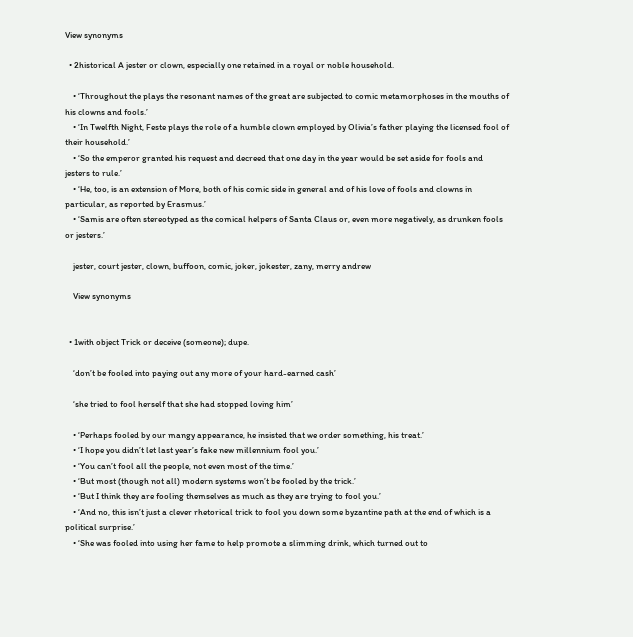View synonyms

  • 2historical A jester or clown, especially one retained in a royal or noble household.

    • ‘Throughout the plays the resonant names of the great are subjected to comic metamorphoses in the mouths of his clowns and fools.’
    • ‘In Twelfth Night, Feste plays the role of a humble clown employed by Olivia’s father playing the licensed fool of their household.’
    • ‘So the emperor granted his request and decreed that one day in the year would be set aside for fools and jesters to rule.’
    • ‘He, too, is an extension of More, both of his comic side in general and of his love of fools and clowns in particular, as reported by Erasmus.’
    • ‘Samis are often stereotyped as the comical helpers of Santa Claus or, even more negatively, as drunken fools or jesters.’

    jester, court jester, clown, buffoon, comic, joker, jokester, zany, merry andrew

    View synonyms


  • 1with object Trick or deceive (someone); dupe.

    ‘don’t be fooled into paying out any more of your hard-earned cash’

    ‘she tried to fool herself that she had stopped loving him’

    • ‘Perhaps fooled by our mangy appearance, he insisted that we order something, his treat.’
    • ‘I hope you didn’t let last year’s fake new millennium fool you.’
    • ‘You can’t fool all the people, not even most of the time.’
    • ‘But most (though not all) modern systems won’t be fooled by the trick.’
    • ‘But I think they are fooling themselves as much as they are trying to fool you.’
    • ‘And no, this isn’t just a clever rhetorical trick to fool you down some byzantine path at the end of which is a political surprise.’
    • ‘She was fooled into using her fame to help promote a slimming drink, which turned out to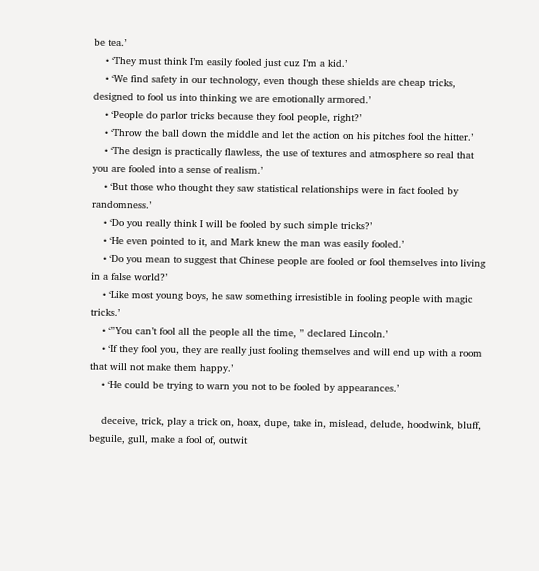be tea.’
    • ‘They must think I’m easily fooled just cuz I’m a kid.’
    • ‘We find safety in our technology, even though these shields are cheap tricks, designed to fool us into thinking we are emotionally armored.’
    • ‘People do parlor tricks because they fool people, right?’
    • ‘Throw the ball down the middle and let the action on his pitches fool the hitter.’
    • ‘The design is practically flawless, the use of textures and atmosphere so real that you are fooled into a sense of realism.’
    • ‘But those who thought they saw statistical relationships were in fact fooled by randomness.’
    • ‘Do you really think I will be fooled by such simple tricks?’
    • ‘He even pointed to it, and Mark knew the man was easily fooled.’
    • ‘Do you mean to suggest that Chinese people are fooled or fool themselves into living in a false world?’
    • ‘Like most young boys, he saw something irresistible in fooling people with magic tricks.’
    • ‘”You can’t fool all the people all the time, ” declared Lincoln.’
    • ‘If they fool you, they are really just fooling themselves and will end up with a room that will not make them happy.’
    • ‘He could be trying to warn you not to be fooled by appearances.’

    deceive, trick, play a trick on, hoax, dupe, take in, mislead, delude, hoodwink, bluff, beguile, gull, make a fool of, outwit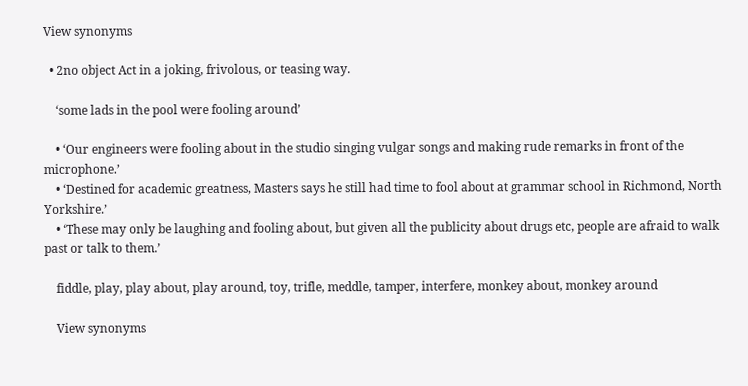View synonyms

  • 2no object Act in a joking, frivolous, or teasing way.

    ‘some lads in the pool were fooling around’

    • ‘Our engineers were fooling about in the studio singing vulgar songs and making rude remarks in front of the microphone.’
    • ‘Destined for academic greatness, Masters says he still had time to fool about at grammar school in Richmond, North Yorkshire.’
    • ‘These may only be laughing and fooling about, but given all the publicity about drugs etc, people are afraid to walk past or talk to them.’

    fiddle, play, play about, play around, toy, trifle, meddle, tamper, interfere, monkey about, monkey around

    View synonyms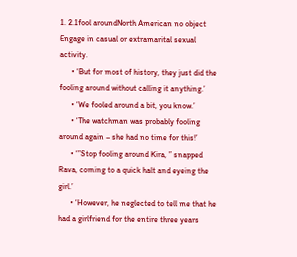1. 2.1fool aroundNorth American no object Engage in casual or extramarital sexual activity.
      • ‘But for most of history, they just did the fooling around without calling it anything.’
      • ‘We fooled around a bit, you know.’
      • ‘The watchman was probably fooling around again – she had no time for this!’
      • ‘”Stop fooling around Kira, ” snapped Rava, coming to a quick halt and eyeing the girl.’
      • ‘However, he neglected to tell me that he had a girlfriend for the entire three years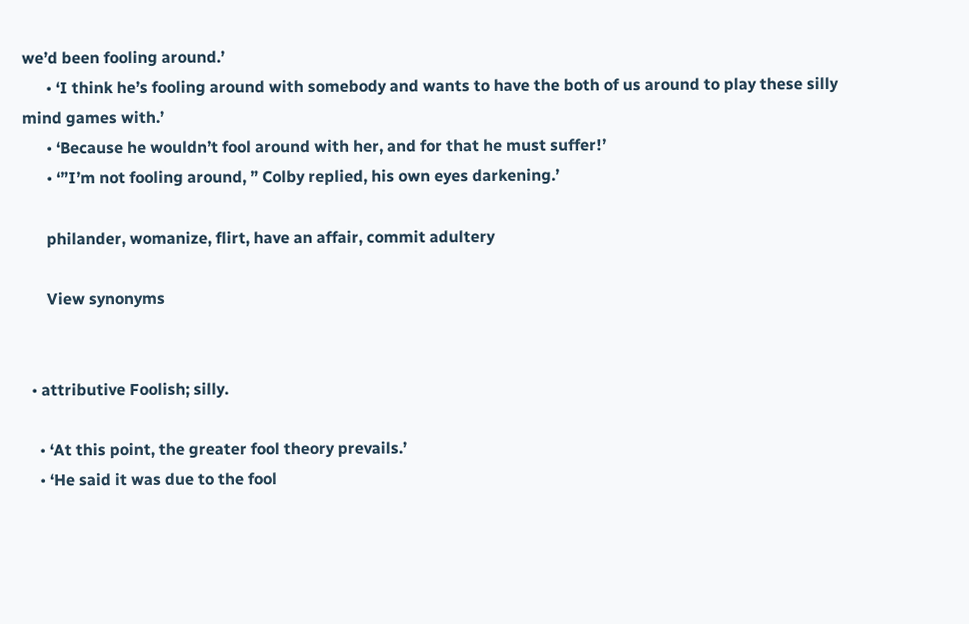we’d been fooling around.’
      • ‘I think he’s fooling around with somebody and wants to have the both of us around to play these silly mind games with.’
      • ‘Because he wouldn’t fool around with her, and for that he must suffer!’
      • ‘”I’m not fooling around, ” Colby replied, his own eyes darkening.’

      philander, womanize, flirt, have an affair, commit adultery

      View synonyms


  • attributive Foolish; silly.

    • ‘At this point, the greater fool theory prevails.’
    • ‘He said it was due to the fool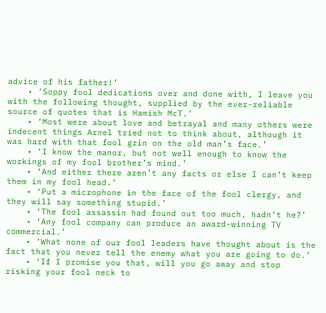advice of his father!’
    • ‘Soppy fool dedications over and done with, I leave you with the following thought, supplied by the ever-reliable source of quotes that is Hamish McT.’
    • ‘Most were about love and betrayal and many others were indecent things Arnel tried not to think about, although it was hard with that fool grin on the old man’s face.’
    • ‘I know the manor, but not well enough to know the workings of my fool brother’s mind.’
    • ‘And either there aren’t any facts or else I can’t keep them in my fool head.’
    • ‘Put a microphone in the face of the fool clergy, and they will say something stupid.’
    • ‘The fool assassin had found out too much, hadn’t he?’
    • ‘Any fool company can produce an award-winning TV commercial.’
    • ‘What none of our fool leaders have thought about is the fact that you never tell the enemy what you are going to do.’
    • ‘If I promise you that, will you go away and stop risking your fool neck to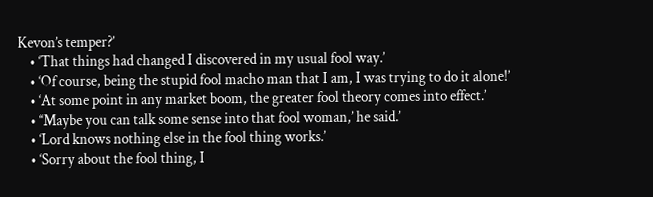Kevon’s temper?’
    • ‘That things had changed I discovered in my usual fool way.’
    • ‘Of course, being the stupid fool macho man that I am, I was trying to do it alone!’
    • ‘At some point in any market boom, the greater fool theory comes into effect.’
    • ‘‘Maybe you can talk some sense into that fool woman,’ he said.’
    • ‘Lord knows nothing else in the fool thing works.’
    • ‘Sorry about the fool thing, I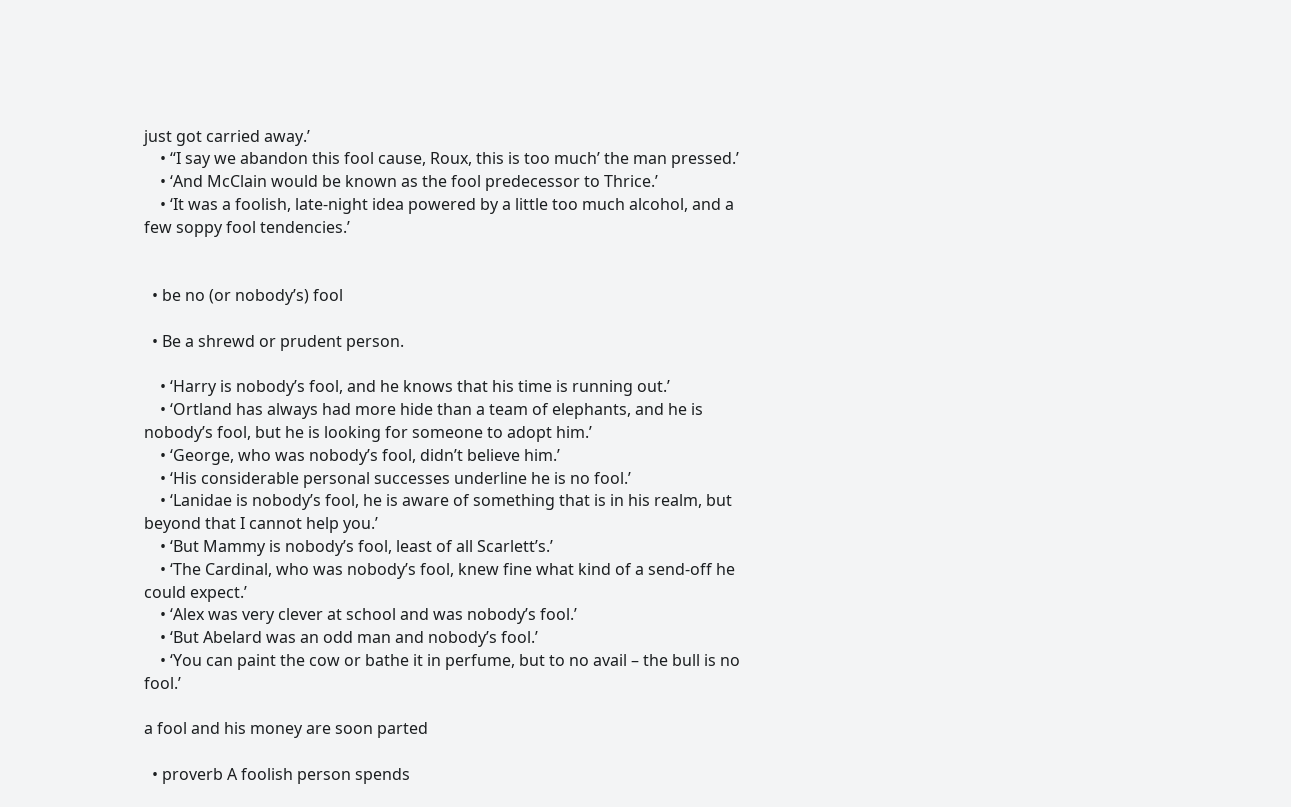just got carried away.’
    • ‘‘I say we abandon this fool cause, Roux, this is too much’ the man pressed.’
    • ‘And McClain would be known as the fool predecessor to Thrice.’
    • ‘It was a foolish, late-night idea powered by a little too much alcohol, and a few soppy fool tendencies.’


  • be no (or nobody’s) fool

  • Be a shrewd or prudent person.

    • ‘Harry is nobody’s fool, and he knows that his time is running out.’
    • ‘Ortland has always had more hide than a team of elephants, and he is nobody’s fool, but he is looking for someone to adopt him.’
    • ‘George, who was nobody’s fool, didn’t believe him.’
    • ‘His considerable personal successes underline he is no fool.’
    • ‘Lanidae is nobody’s fool, he is aware of something that is in his realm, but beyond that I cannot help you.’
    • ‘But Mammy is nobody’s fool, least of all Scarlett’s.’
    • ‘The Cardinal, who was nobody’s fool, knew fine what kind of a send-off he could expect.’
    • ‘Alex was very clever at school and was nobody’s fool.’
    • ‘But Abelard was an odd man and nobody’s fool.’
    • ‘You can paint the cow or bathe it in perfume, but to no avail – the bull is no fool.’

a fool and his money are soon parted

  • proverb A foolish person spends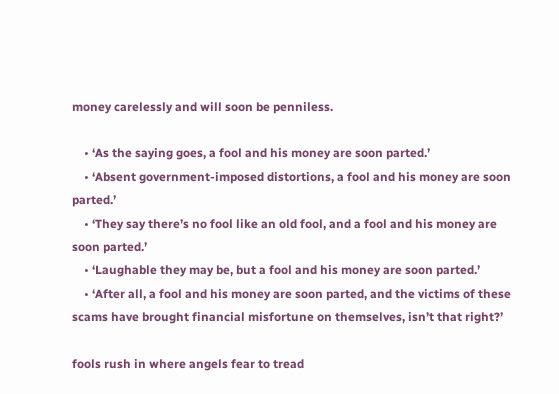money carelessly and will soon be penniless.

    • ‘As the saying goes, a fool and his money are soon parted.’
    • ‘Absent government-imposed distortions, a fool and his money are soon parted.’
    • ‘They say there’s no fool like an old fool, and a fool and his money are soon parted.’
    • ‘Laughable they may be, but a fool and his money are soon parted.’
    • ‘After all, a fool and his money are soon parted, and the victims of these scams have brought financial misfortune on themselves, isn’t that right?’

fools rush in where angels fear to tread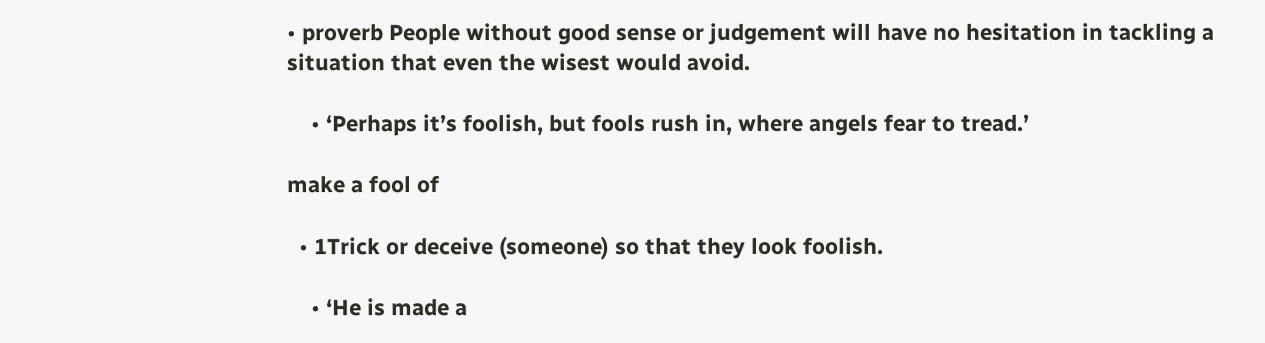• proverb People without good sense or judgement will have no hesitation in tackling a situation that even the wisest would avoid.

    • ‘Perhaps it’s foolish, but fools rush in, where angels fear to tread.’

make a fool of

  • 1Trick or deceive (someone) so that they look foolish.

    • ‘He is made a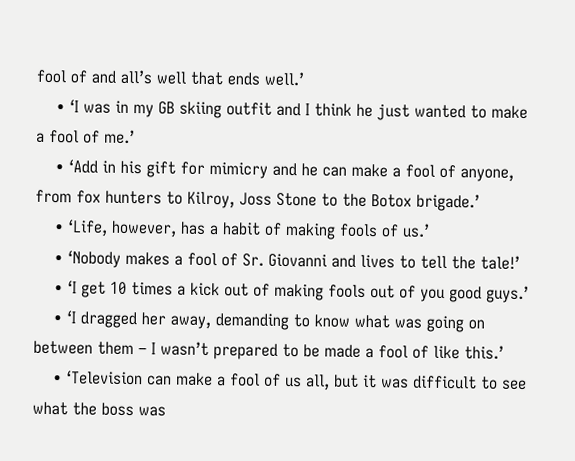fool of and all’s well that ends well.’
    • ‘I was in my GB skiing outfit and I think he just wanted to make a fool of me.’
    • ‘Add in his gift for mimicry and he can make a fool of anyone, from fox hunters to Kilroy, Joss Stone to the Botox brigade.’
    • ‘Life, however, has a habit of making fools of us.’
    • ‘Nobody makes a fool of Sr. Giovanni and lives to tell the tale!’
    • ‘I get 10 times a kick out of making fools out of you good guys.’
    • ‘I dragged her away, demanding to know what was going on between them – I wasn’t prepared to be made a fool of like this.’
    • ‘Television can make a fool of us all, but it was difficult to see what the boss was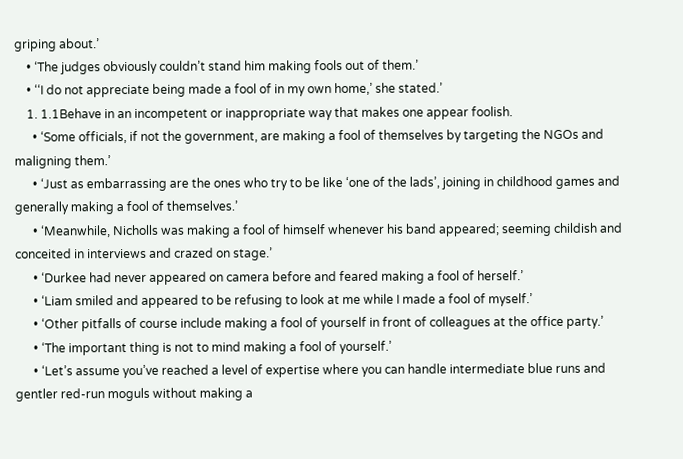griping about.’
    • ‘The judges obviously couldn’t stand him making fools out of them.’
    • ‘‘I do not appreciate being made a fool of in my own home,’ she stated.’
    1. 1.1Behave in an incompetent or inappropriate way that makes one appear foolish.
      • ‘Some officials, if not the government, are making a fool of themselves by targeting the NGOs and maligning them.’
      • ‘Just as embarrassing are the ones who try to be like ‘one of the lads’, joining in childhood games and generally making a fool of themselves.’
      • ‘Meanwhile, Nicholls was making a fool of himself whenever his band appeared; seeming childish and conceited in interviews and crazed on stage.’
      • ‘Durkee had never appeared on camera before and feared making a fool of herself.’
      • ‘Liam smiled and appeared to be refusing to look at me while I made a fool of myself.’
      • ‘Other pitfalls of course include making a fool of yourself in front of colleagues at the office party.’
      • ‘The important thing is not to mind making a fool of yourself.’
      • ‘Let’s assume you’ve reached a level of expertise where you can handle intermediate blue runs and gentler red-run moguls without making a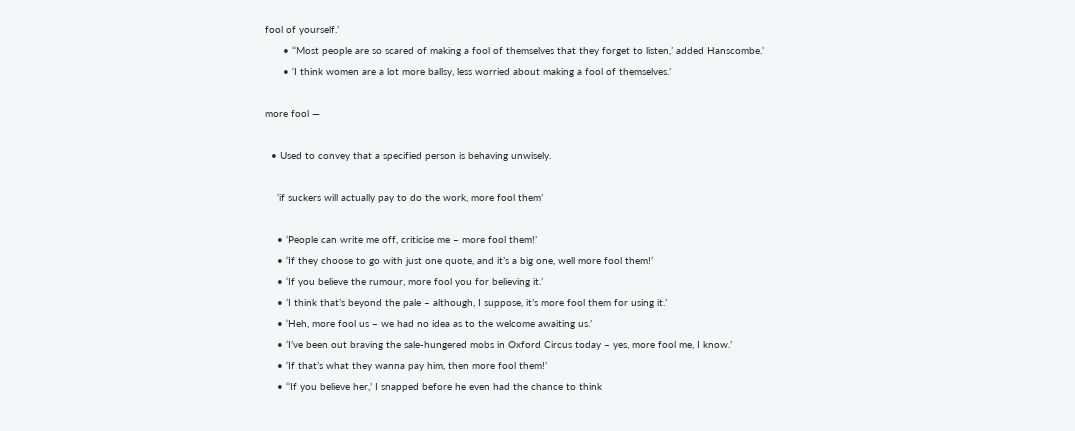fool of yourself.’
      • ‘‘Most people are so scared of making a fool of themselves that they forget to listen,’ added Hanscombe.’
      • ‘I think women are a lot more ballsy, less worried about making a fool of themselves.’

more fool —

  • Used to convey that a specified person is behaving unwisely.

    ‘if suckers will actually pay to do the work, more fool them’

    • ‘People can write me off, criticise me – more fool them!’
    • ‘If they choose to go with just one quote, and it’s a big one, well more fool them!’
    • ‘If you believe the rumour, more fool you for believing it.’
    • ‘I think that’s beyond the pale – although, I suppose, it’s more fool them for using it.’
    • ‘Heh, more fool us – we had no idea as to the welcome awaiting us.’
    • ‘I’ve been out braving the sale-hungered mobs in Oxford Circus today – yes, more fool me, I know.’
    • ‘If that’s what they wanna pay him, then more fool them!’
    • ‘‘If you believe her,’ I snapped before he even had the chance to think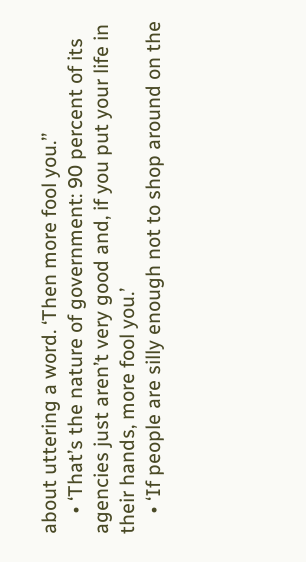about uttering a word. ‘Then more fool you.’’
    • ‘That’s the nature of government: 90 percent of its agencies just aren’t very good and, if you put your life in their hands, more fool you.’
    • ‘If people are silly enough not to shop around on the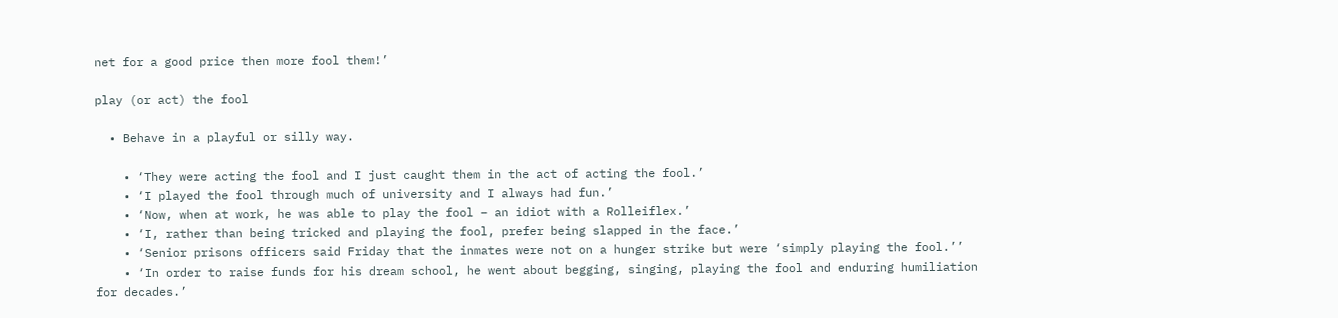net for a good price then more fool them!’

play (or act) the fool

  • Behave in a playful or silly way.

    • ‘They were acting the fool and I just caught them in the act of acting the fool.’
    • ‘I played the fool through much of university and I always had fun.’
    • ‘Now, when at work, he was able to play the fool – an idiot with a Rolleiflex.’
    • ‘I, rather than being tricked and playing the fool, prefer being slapped in the face.’
    • ‘Senior prisons officers said Friday that the inmates were not on a hunger strike but were ‘simply playing the fool.’’
    • ‘In order to raise funds for his dream school, he went about begging, singing, playing the fool and enduring humiliation for decades.’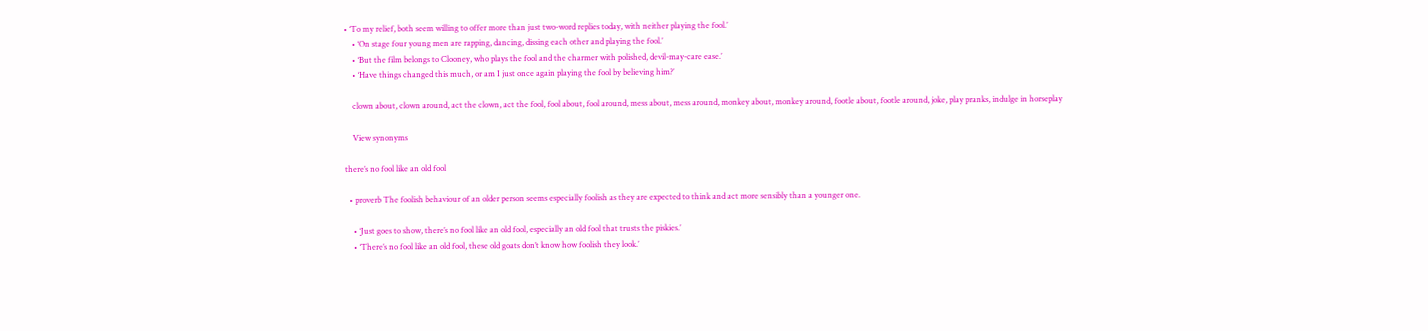• ‘To my relief, both seem willing to offer more than just two-word replies today, with neither playing the fool.’
    • ‘On stage four young men are rapping, dancing, dissing each other and playing the fool.’
    • ‘But the film belongs to Clooney, who plays the fool and the charmer with polished, devil-may-care ease.’
    • ‘Have things changed this much, or am I just once again playing the fool by believing him?’

    clown about, clown around, act the clown, act the fool, fool about, fool around, mess about, mess around, monkey about, monkey around, footle about, footle around, joke, play pranks, indulge in horseplay

    View synonyms

there’s no fool like an old fool

  • proverb The foolish behaviour of an older person seems especially foolish as they are expected to think and act more sensibly than a younger one.

    • ‘Just goes to show, there’s no fool like an old fool, especially an old fool that trusts the piskies.’
    • ‘There’s no fool like an old fool, these old goats don’t know how foolish they look.’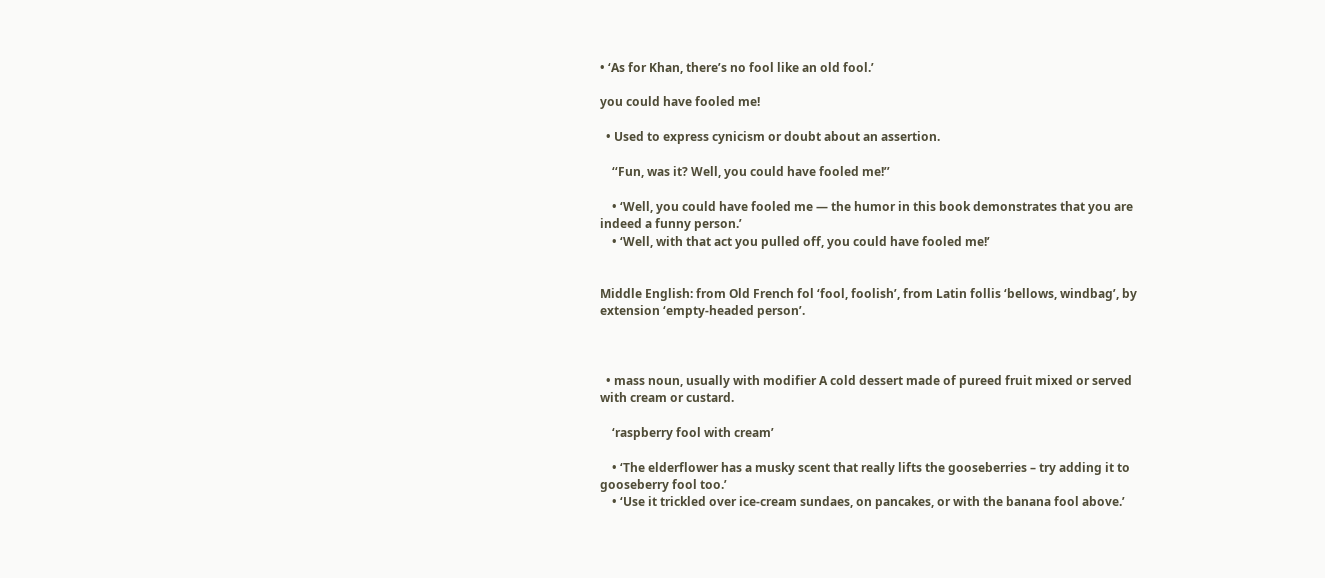• ‘As for Khan, there’s no fool like an old fool.’

you could have fooled me!

  • Used to express cynicism or doubt about an assertion.

    ‘‘Fun, was it? Well, you could have fooled me!’’

    • ‘Well, you could have fooled me — the humor in this book demonstrates that you are indeed a funny person.’
    • ‘Well, with that act you pulled off, you could have fooled me!’


Middle English: from Old French fol ‘fool, foolish’, from Latin follis ‘bellows, windbag’, by extension ‘empty-headed person’.



  • mass noun, usually with modifier A cold dessert made of pureed fruit mixed or served with cream or custard.

    ‘raspberry fool with cream’

    • ‘The elderflower has a musky scent that really lifts the gooseberries – try adding it to gooseberry fool too.’
    • ‘Use it trickled over ice-cream sundaes, on pancakes, or with the banana fool above.’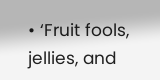• ‘Fruit fools, jellies, and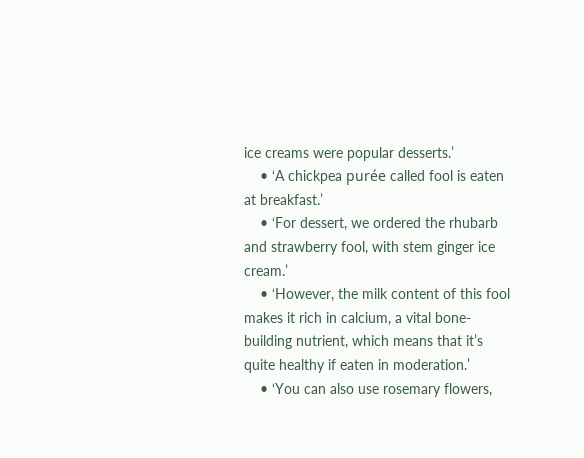ice creams were popular desserts.’
    • ‘A chickpea purée called fool is eaten at breakfast.’
    • ‘For dessert, we ordered the rhubarb and strawberry fool, with stem ginger ice cream.’
    • ‘However, the milk content of this fool makes it rich in calcium, a vital bone-building nutrient, which means that it’s quite healthy if eaten in moderation.’
    • ‘You can also use rosemary flowers,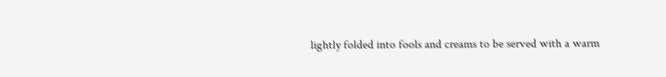lightly folded into fools and creams to be served with a warm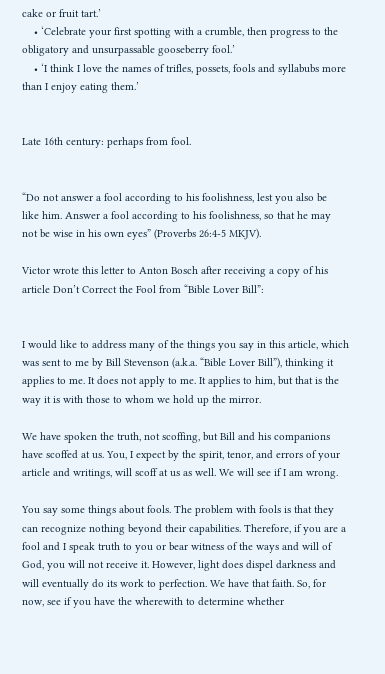cake or fruit tart.’
    • ‘Celebrate your first spotting with a crumble, then progress to the obligatory and unsurpassable gooseberry fool.’
    • ‘I think I love the names of trifles, possets, fools and syllabubs more than I enjoy eating them.’


Late 16th century: perhaps from fool.


“Do not answer a fool according to his foolishness, lest you also be
like him. Answer a fool according to his foolishness, so that he may
not be wise in his own eyes” (Proverbs 26:4-5 MKJV).

Victor wrote this letter to Anton Bosch after receiving a copy of his article Don’t Correct the Fool from “Bible Lover Bill”:


I would like to address many of the things you say in this article, which was sent to me by Bill Stevenson (a.k.a. “Bible Lover Bill”), thinking it applies to me. It does not apply to me. It applies to him, but that is the way it is with those to whom we hold up the mirror.

We have spoken the truth, not scoffing, but Bill and his companions have scoffed at us. You, I expect by the spirit, tenor, and errors of your article and writings, will scoff at us as well. We will see if I am wrong.

You say some things about fools. The problem with fools is that they can recognize nothing beyond their capabilities. Therefore, if you are a fool and I speak truth to you or bear witness of the ways and will of God, you will not receive it. However, light does dispel darkness and will eventually do its work to perfection. We have that faith. So, for now, see if you have the wherewith to determine whether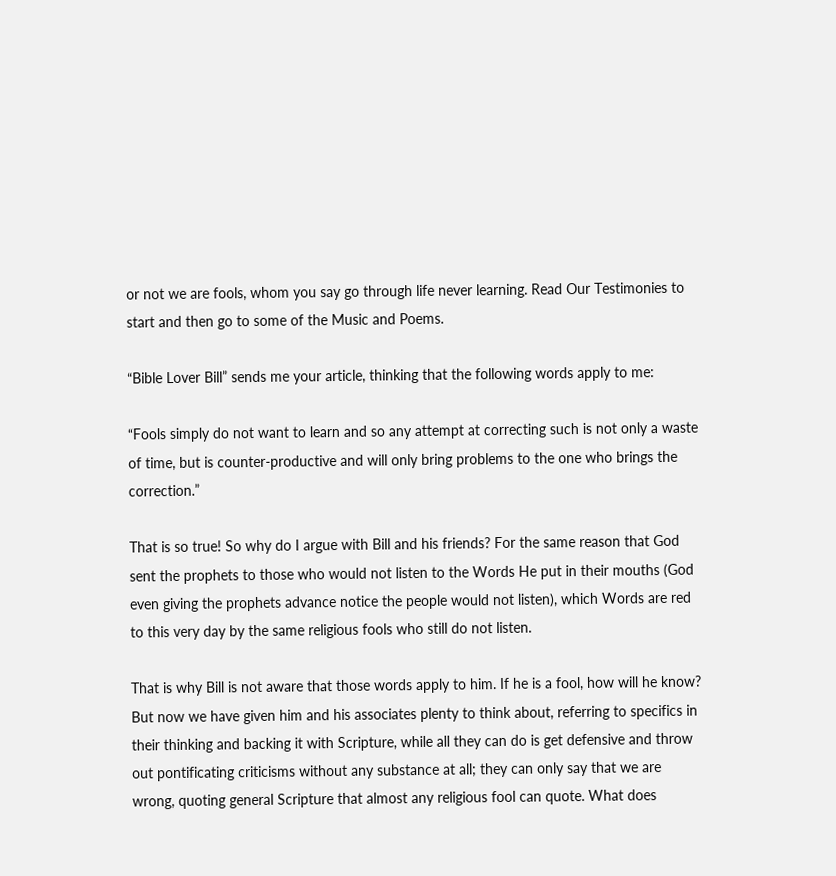or not we are fools, whom you say go through life never learning. Read Our Testimonies to start and then go to some of the Music and Poems.

“Bible Lover Bill” sends me your article, thinking that the following words apply to me:

“Fools simply do not want to learn and so any attempt at correcting such is not only a waste of time, but is counter-productive and will only bring problems to the one who brings the correction.”

That is so true! So why do I argue with Bill and his friends? For the same reason that God sent the prophets to those who would not listen to the Words He put in their mouths (God even giving the prophets advance notice the people would not listen), which Words are red to this very day by the same religious fools who still do not listen.

That is why Bill is not aware that those words apply to him. If he is a fool, how will he know? But now we have given him and his associates plenty to think about, referring to specifics in their thinking and backing it with Scripture, while all they can do is get defensive and throw out pontificating criticisms without any substance at all; they can only say that we are wrong, quoting general Scripture that almost any religious fool can quote. What does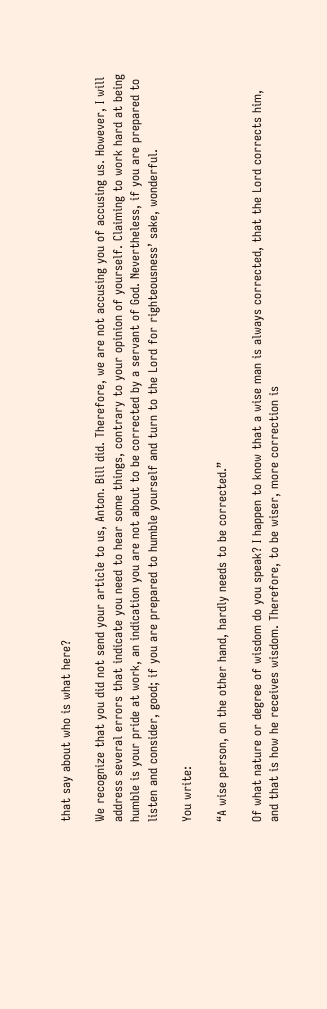that say about who is what here?

We recognize that you did not send your article to us, Anton. Bill did. Therefore, we are not accusing you of accusing us. However, I will address several errors that indicate you need to hear some things, contrary to your opinion of yourself. Claiming to work hard at being humble is your pride at work, an indication you are not about to be corrected by a servant of God. Nevertheless, if you are prepared to listen and consider, good; if you are prepared to humble yourself and turn to the Lord for righteousness’ sake, wonderful.

You write:

“A wise person, on the other hand, hardly needs to be corrected.”

Of what nature or degree of wisdom do you speak? I happen to know that a wise man is always corrected, that the Lord corrects him, and that is how he receives wisdom. Therefore, to be wiser, more correction is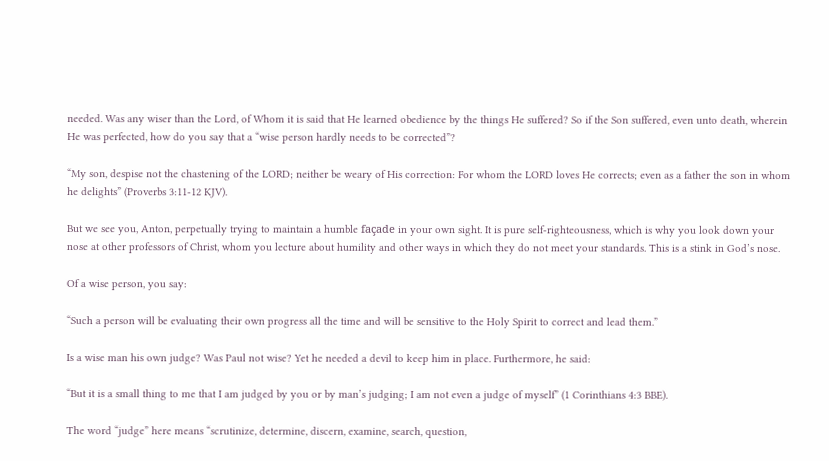needed. Was any wiser than the Lord, of Whom it is said that He learned obedience by the things He suffered? So if the Son suffered, even unto death, wherein He was perfected, how do you say that a “wise person hardly needs to be corrected”?

“My son, despise not the chastening of the LORD; neither be weary of His correction: For whom the LORD loves He corrects; even as a father the son in whom he delights” (Proverbs 3:11-12 KJV).

But we see you, Anton, perpetually trying to maintain a humble façade in your own sight. It is pure self-righteousness, which is why you look down your nose at other professors of Christ, whom you lecture about humility and other ways in which they do not meet your standards. This is a stink in God’s nose.

Of a wise person, you say:

“Such a person will be evaluating their own progress all the time and will be sensitive to the Holy Spirit to correct and lead them.”

Is a wise man his own judge? Was Paul not wise? Yet he needed a devil to keep him in place. Furthermore, he said:

“But it is a small thing to me that I am judged by you or by man’s judging; I am not even a judge of myself” (1 Corinthians 4:3 BBE).

The word “judge” here means “scrutinize, determine, discern, examine, search, question,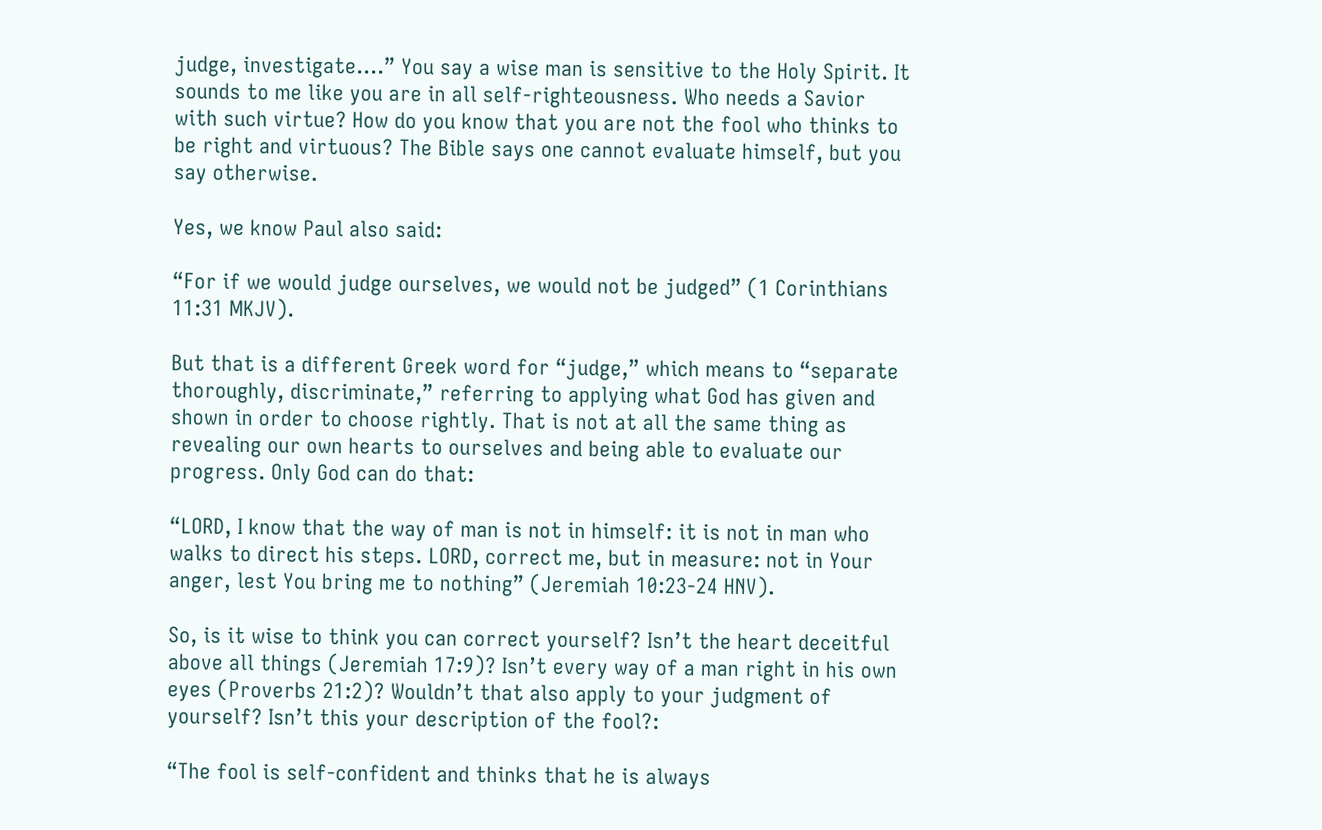judge, investigate….” You say a wise man is sensitive to the Holy Spirit. It sounds to me like you are in all self-righteousness. Who needs a Savior with such virtue? How do you know that you are not the fool who thinks to be right and virtuous? The Bible says one cannot evaluate himself, but you say otherwise.

Yes, we know Paul also said:

“For if we would judge ourselves, we would not be judged” (1 Corinthians 11:31 MKJV).

But that is a different Greek word for “judge,” which means to “separate thoroughly, discriminate,” referring to applying what God has given and shown in order to choose rightly. That is not at all the same thing as revealing our own hearts to ourselves and being able to evaluate our progress. Only God can do that:

“LORD, I know that the way of man is not in himself: it is not in man who walks to direct his steps. LORD, correct me, but in measure: not in Your anger, lest You bring me to nothing” (Jeremiah 10:23-24 HNV).

So, is it wise to think you can correct yourself? Isn’t the heart deceitful above all things (Jeremiah 17:9)? Isn’t every way of a man right in his own eyes (Proverbs 21:2)? Wouldn’t that also apply to your judgment of yourself? Isn’t this your description of the fool?:

“The fool is self-confident and thinks that he is always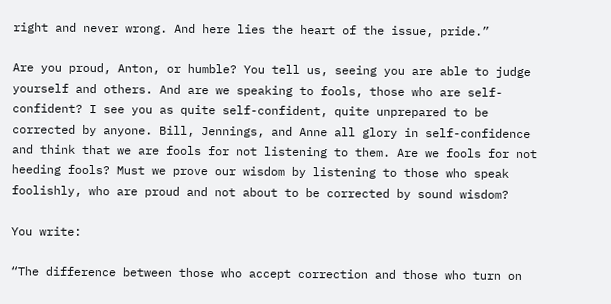right and never wrong. And here lies the heart of the issue, pride.”

Are you proud, Anton, or humble? You tell us, seeing you are able to judge yourself and others. And are we speaking to fools, those who are self-confident? I see you as quite self-confident, quite unprepared to be corrected by anyone. Bill, Jennings, and Anne all glory in self-confidence and think that we are fools for not listening to them. Are we fools for not heeding fools? Must we prove our wisdom by listening to those who speak foolishly, who are proud and not about to be corrected by sound wisdom?

You write:

“The difference between those who accept correction and those who turn on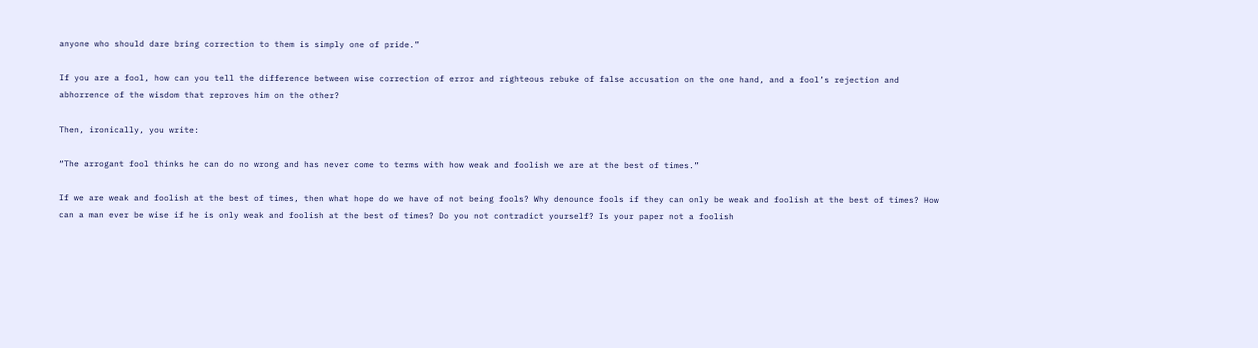anyone who should dare bring correction to them is simply one of pride.”

If you are a fool, how can you tell the difference between wise correction of error and righteous rebuke of false accusation on the one hand, and a fool’s rejection and abhorrence of the wisdom that reproves him on the other?

Then, ironically, you write:

“The arrogant fool thinks he can do no wrong and has never come to terms with how weak and foolish we are at the best of times.”

If we are weak and foolish at the best of times, then what hope do we have of not being fools? Why denounce fools if they can only be weak and foolish at the best of times? How can a man ever be wise if he is only weak and foolish at the best of times? Do you not contradict yourself? Is your paper not a foolish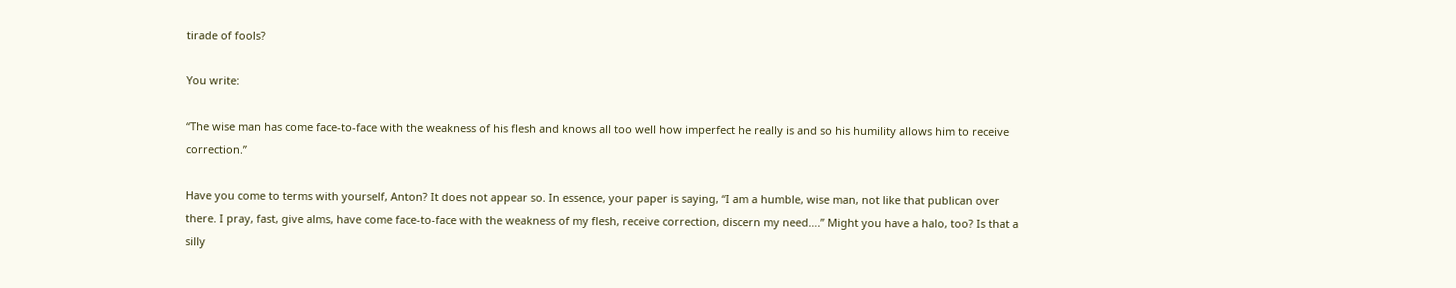tirade of fools?

You write:

“The wise man has come face-to-face with the weakness of his flesh and knows all too well how imperfect he really is and so his humility allows him to receive correction.”

Have you come to terms with yourself, Anton? It does not appear so. In essence, your paper is saying, “I am a humble, wise man, not like that publican over there. I pray, fast, give alms, have come face-to-face with the weakness of my flesh, receive correction, discern my need….” Might you have a halo, too? Is that a silly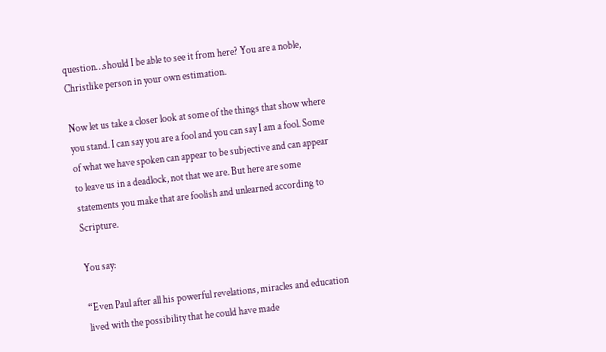question…should I be able to see it from here? You are a noble, Christlike person in your own estimation.

Now let us take a closer look at some of the things that show where you stand. I can say you are a fool and you can say I am a fool. Some of what we have spoken can appear to be subjective and can appear to leave us in a deadlock, not that we are. But here are some statements you make that are foolish and unlearned according to Scripture.

You say:

“Even Paul after all his powerful revelations, miracles and education lived with the possibility that he could have made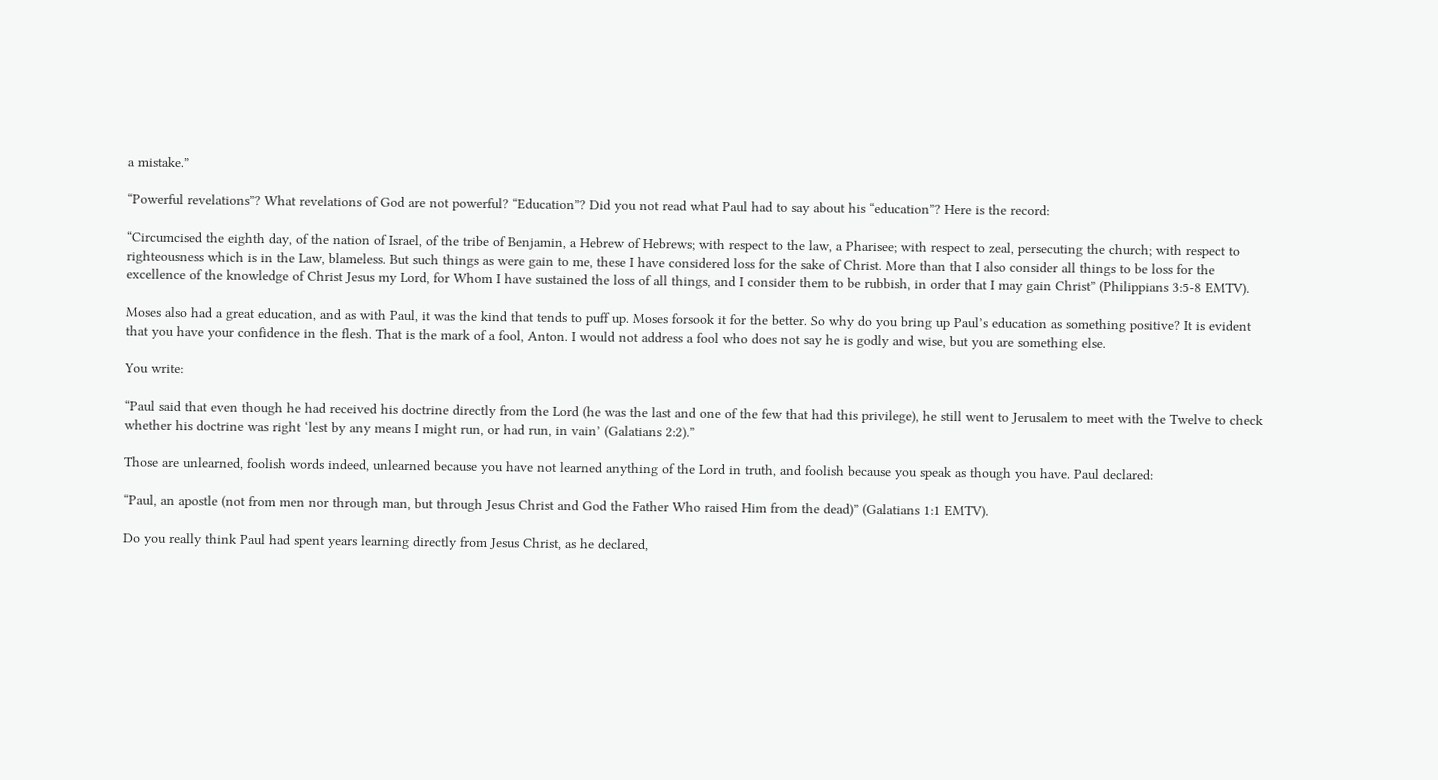a mistake.”

“Powerful revelations”? What revelations of God are not powerful? “Education”? Did you not read what Paul had to say about his “education”? Here is the record:

“Circumcised the eighth day, of the nation of Israel, of the tribe of Benjamin, a Hebrew of Hebrews; with respect to the law, a Pharisee; with respect to zeal, persecuting the church; with respect to righteousness which is in the Law, blameless. But such things as were gain to me, these I have considered loss for the sake of Christ. More than that I also consider all things to be loss for the excellence of the knowledge of Christ Jesus my Lord, for Whom I have sustained the loss of all things, and I consider them to be rubbish, in order that I may gain Christ” (Philippians 3:5-8 EMTV).

Moses also had a great education, and as with Paul, it was the kind that tends to puff up. Moses forsook it for the better. So why do you bring up Paul’s education as something positive? It is evident that you have your confidence in the flesh. That is the mark of a fool, Anton. I would not address a fool who does not say he is godly and wise, but you are something else.

You write:

“Paul said that even though he had received his doctrine directly from the Lord (he was the last and one of the few that had this privilege), he still went to Jerusalem to meet with the Twelve to check whether his doctrine was right ‘lest by any means I might run, or had run, in vain’ (Galatians 2:2).”

Those are unlearned, foolish words indeed, unlearned because you have not learned anything of the Lord in truth, and foolish because you speak as though you have. Paul declared:

“Paul, an apostle (not from men nor through man, but through Jesus Christ and God the Father Who raised Him from the dead)” (Galatians 1:1 EMTV).

Do you really think Paul had spent years learning directly from Jesus Christ, as he declared,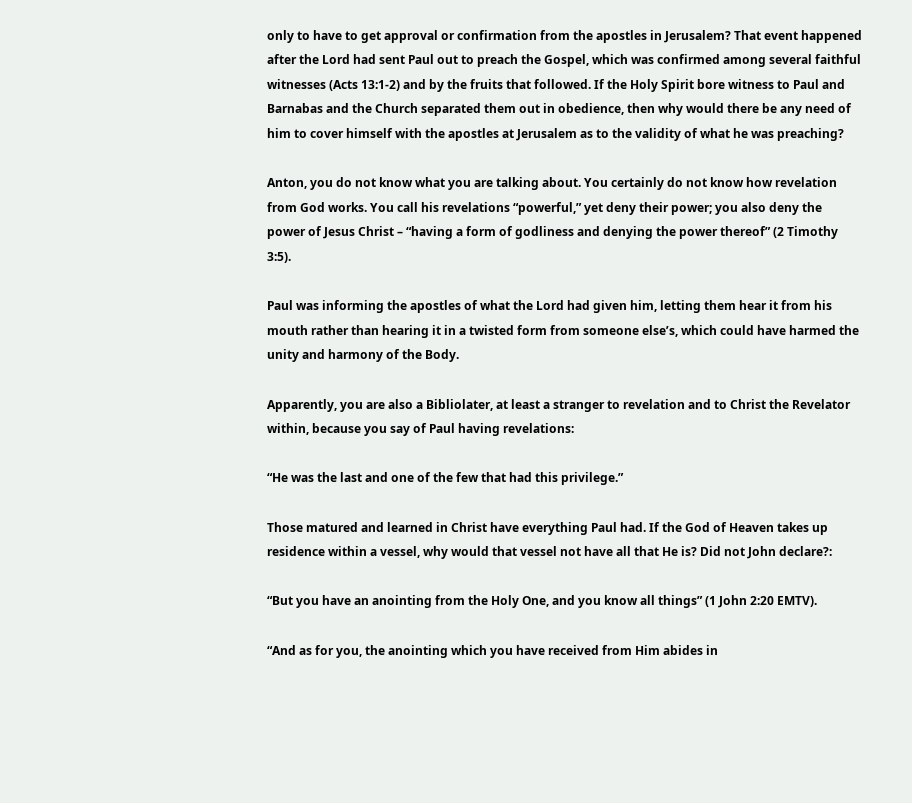only to have to get approval or confirmation from the apostles in Jerusalem? That event happened after the Lord had sent Paul out to preach the Gospel, which was confirmed among several faithful witnesses (Acts 13:1-2) and by the fruits that followed. If the Holy Spirit bore witness to Paul and Barnabas and the Church separated them out in obedience, then why would there be any need of him to cover himself with the apostles at Jerusalem as to the validity of what he was preaching?

Anton, you do not know what you are talking about. You certainly do not know how revelation from God works. You call his revelations “powerful,” yet deny their power; you also deny the power of Jesus Christ – “having a form of godliness and denying the power thereof” (2 Timothy 3:5).

Paul was informing the apostles of what the Lord had given him, letting them hear it from his mouth rather than hearing it in a twisted form from someone else’s, which could have harmed the unity and harmony of the Body.

Apparently, you are also a Bibliolater, at least a stranger to revelation and to Christ the Revelator within, because you say of Paul having revelations:

“He was the last and one of the few that had this privilege.”

Those matured and learned in Christ have everything Paul had. If the God of Heaven takes up residence within a vessel, why would that vessel not have all that He is? Did not John declare?:

“But you have an anointing from the Holy One, and you know all things” (1 John 2:20 EMTV).

“And as for you, the anointing which you have received from Him abides in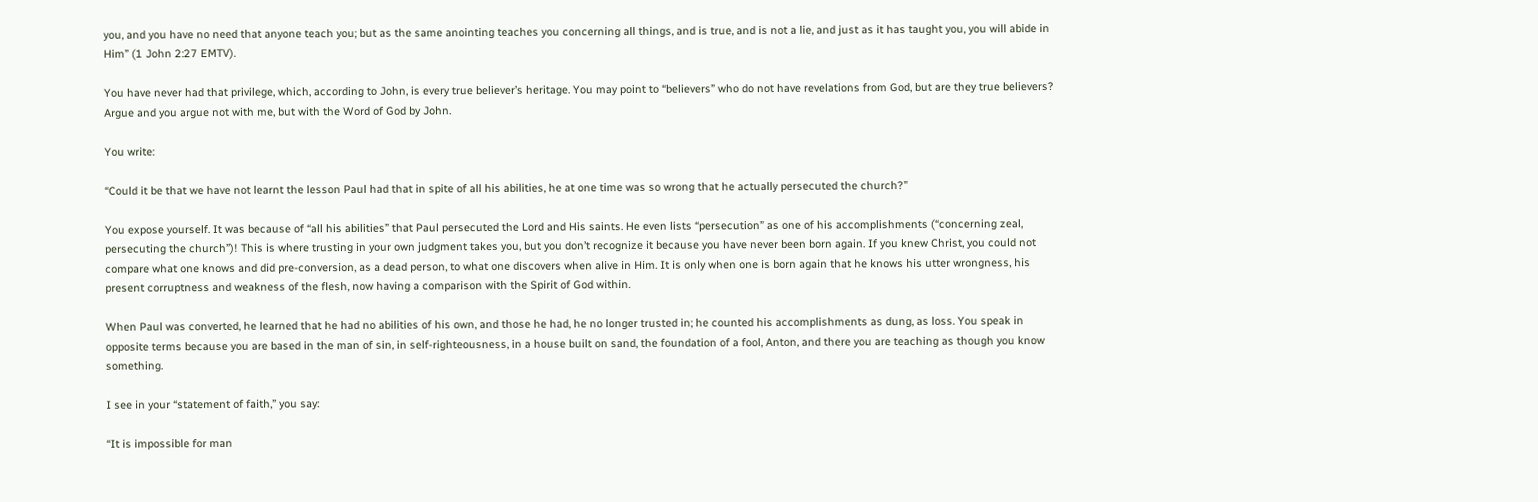you, and you have no need that anyone teach you; but as the same anointing teaches you concerning all things, and is true, and is not a lie, and just as it has taught you, you will abide in Him” (1 John 2:27 EMTV).

You have never had that privilege, which, according to John, is every true believer’s heritage. You may point to “believers” who do not have revelations from God, but are they true believers? Argue and you argue not with me, but with the Word of God by John.

You write:

“Could it be that we have not learnt the lesson Paul had that in spite of all his abilities, he at one time was so wrong that he actually persecuted the church?”

You expose yourself. It was because of “all his abilities” that Paul persecuted the Lord and His saints. He even lists “persecution” as one of his accomplishments (“concerning zeal, persecuting the church”)! This is where trusting in your own judgment takes you, but you don’t recognize it because you have never been born again. If you knew Christ, you could not compare what one knows and did pre-conversion, as a dead person, to what one discovers when alive in Him. It is only when one is born again that he knows his utter wrongness, his present corruptness and weakness of the flesh, now having a comparison with the Spirit of God within.

When Paul was converted, he learned that he had no abilities of his own, and those he had, he no longer trusted in; he counted his accomplishments as dung, as loss. You speak in opposite terms because you are based in the man of sin, in self-righteousness, in a house built on sand, the foundation of a fool, Anton, and there you are teaching as though you know something.

I see in your “statement of faith,” you say:

“It is impossible for man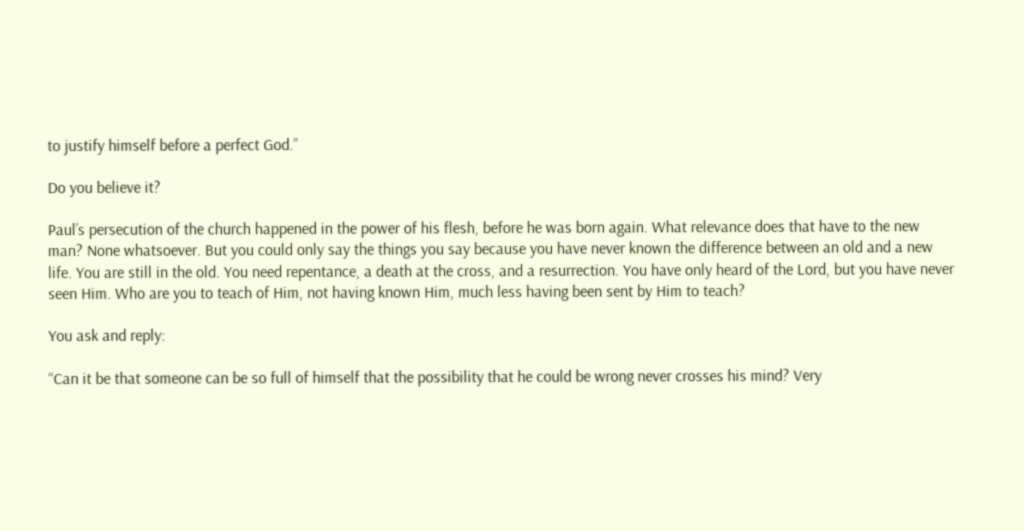to justify himself before a perfect God.”

Do you believe it?

Paul’s persecution of the church happened in the power of his flesh, before he was born again. What relevance does that have to the new man? None whatsoever. But you could only say the things you say because you have never known the difference between an old and a new life. You are still in the old. You need repentance, a death at the cross, and a resurrection. You have only heard of the Lord, but you have never seen Him. Who are you to teach of Him, not having known Him, much less having been sent by Him to teach?

You ask and reply:

“Can it be that someone can be so full of himself that the possibility that he could be wrong never crosses his mind? Very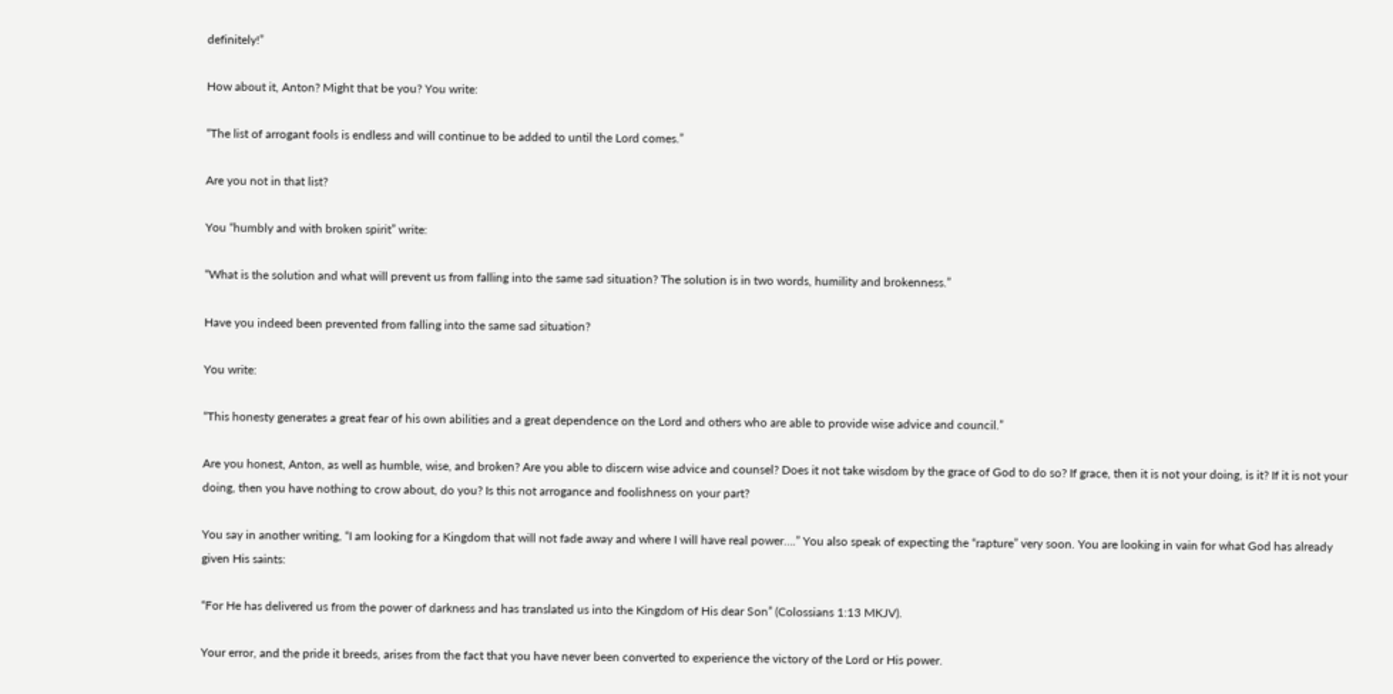definitely!”

How about it, Anton? Might that be you? You write:

“The list of arrogant fools is endless and will continue to be added to until the Lord comes.”

Are you not in that list?

You “humbly and with broken spirit” write:

“What is the solution and what will prevent us from falling into the same sad situation? The solution is in two words, humility and brokenness.”

Have you indeed been prevented from falling into the same sad situation?

You write:

“This honesty generates a great fear of his own abilities and a great dependence on the Lord and others who are able to provide wise advice and council.”

Are you honest, Anton, as well as humble, wise, and broken? Are you able to discern wise advice and counsel? Does it not take wisdom by the grace of God to do so? If grace, then it is not your doing, is it? If it is not your doing, then you have nothing to crow about, do you? Is this not arrogance and foolishness on your part?

You say in another writing, “I am looking for a Kingdom that will not fade away and where I will have real power….” You also speak of expecting the “rapture” very soon. You are looking in vain for what God has already given His saints:

“For He has delivered us from the power of darkness and has translated us into the Kingdom of His dear Son” (Colossians 1:13 MKJV).

Your error, and the pride it breeds, arises from the fact that you have never been converted to experience the victory of the Lord or His power.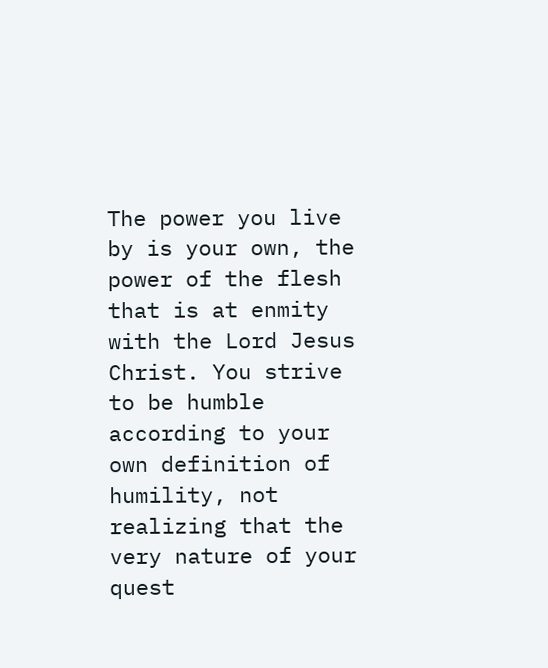The power you live by is your own, the power of the flesh that is at enmity with the Lord Jesus Christ. You strive to be humble according to your own definition of humility, not realizing that the very nature of your quest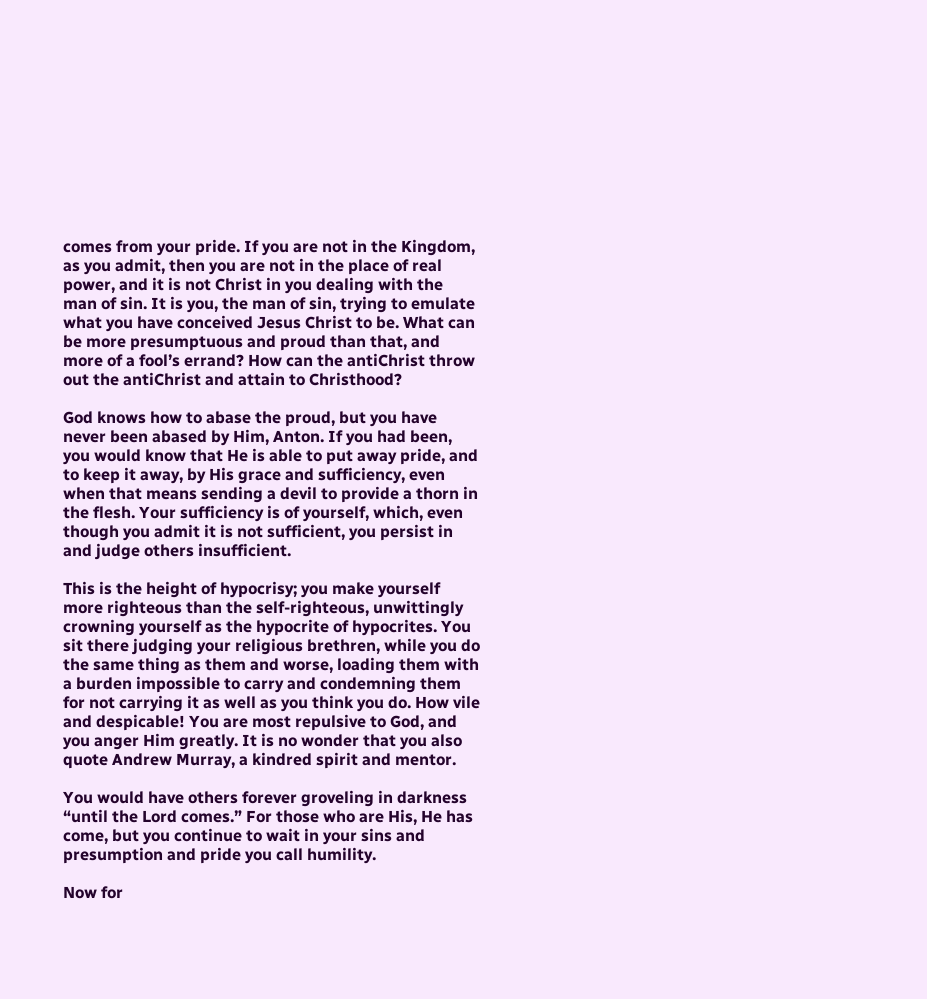comes from your pride. If you are not in the Kingdom, as you admit, then you are not in the place of real power, and it is not Christ in you dealing with the man of sin. It is you, the man of sin, trying to emulate what you have conceived Jesus Christ to be. What can be more presumptuous and proud than that, and more of a fool’s errand? How can the antiChrist throw out the antiChrist and attain to Christhood?

God knows how to abase the proud, but you have never been abased by Him, Anton. If you had been, you would know that He is able to put away pride, and to keep it away, by His grace and sufficiency, even when that means sending a devil to provide a thorn in the flesh. Your sufficiency is of yourself, which, even though you admit it is not sufficient, you persist in and judge others insufficient.

This is the height of hypocrisy; you make yourself more righteous than the self-righteous, unwittingly crowning yourself as the hypocrite of hypocrites. You sit there judging your religious brethren, while you do the same thing as them and worse, loading them with a burden impossible to carry and condemning them for not carrying it as well as you think you do. How vile and despicable! You are most repulsive to God, and you anger Him greatly. It is no wonder that you also quote Andrew Murray, a kindred spirit and mentor.

You would have others forever groveling in darkness “until the Lord comes.” For those who are His, He has come, but you continue to wait in your sins and presumption and pride you call humility.

Now for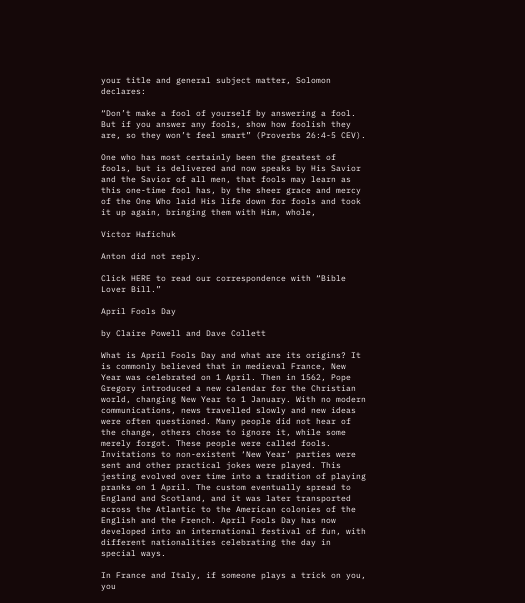your title and general subject matter, Solomon declares:

“Don’t make a fool of yourself by answering a fool. But if you answer any fools, show how foolish they are, so they won’t feel smart” (Proverbs 26:4-5 CEV).

One who has most certainly been the greatest of fools, but is delivered and now speaks by His Savior and the Savior of all men, that fools may learn as this one-time fool has, by the sheer grace and mercy of the One Who laid His life down for fools and took it up again, bringing them with Him, whole,

Victor Hafichuk

Anton did not reply.

Click HERE to read our correspondence with “Bible Lover Bill.”

April Fools Day

by Claire Powell and Dave Collett

What is April Fools Day and what are its origins? It is commonly believed that in medieval France, New Year was celebrated on 1 April. Then in 1562, Pope Gregory introduced a new calendar for the Christian world, changing New Year to 1 January. With no modern communications, news travelled slowly and new ideas were often questioned. Many people did not hear of the change, others chose to ignore it, while some merely forgot. These people were called fools. Invitations to non-existent ‘New Year’ parties were sent and other practical jokes were played. This jesting evolved over time into a tradition of playing pranks on 1 April. The custom eventually spread to England and Scotland, and it was later transported across the Atlantic to the American colonies of the English and the French. April Fools Day has now developed into an international festival of fun, with different nationalities celebrating the day in special ways.

In France and Italy, if someone plays a trick on you, you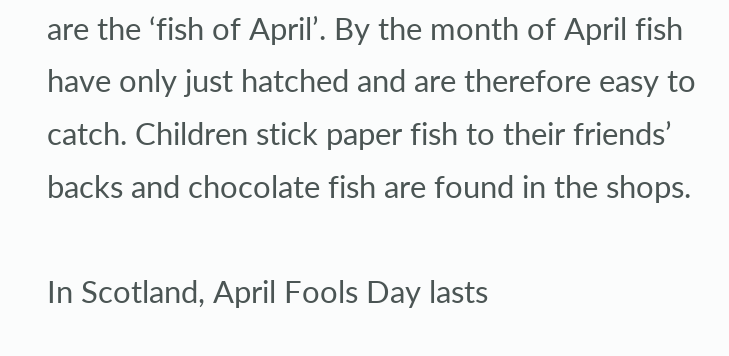are the ‘fish of April’. By the month of April fish have only just hatched and are therefore easy to catch. Children stick paper fish to their friends’ backs and chocolate fish are found in the shops.

In Scotland, April Fools Day lasts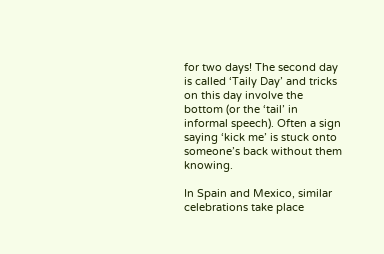for two days! The second day is called ‘Taily Day’ and tricks on this day involve the bottom (or the ‘tail’ in informal speech). Often a sign saying ‘kick me’ is stuck onto someone’s back without them knowing.

In Spain and Mexico, similar celebrations take place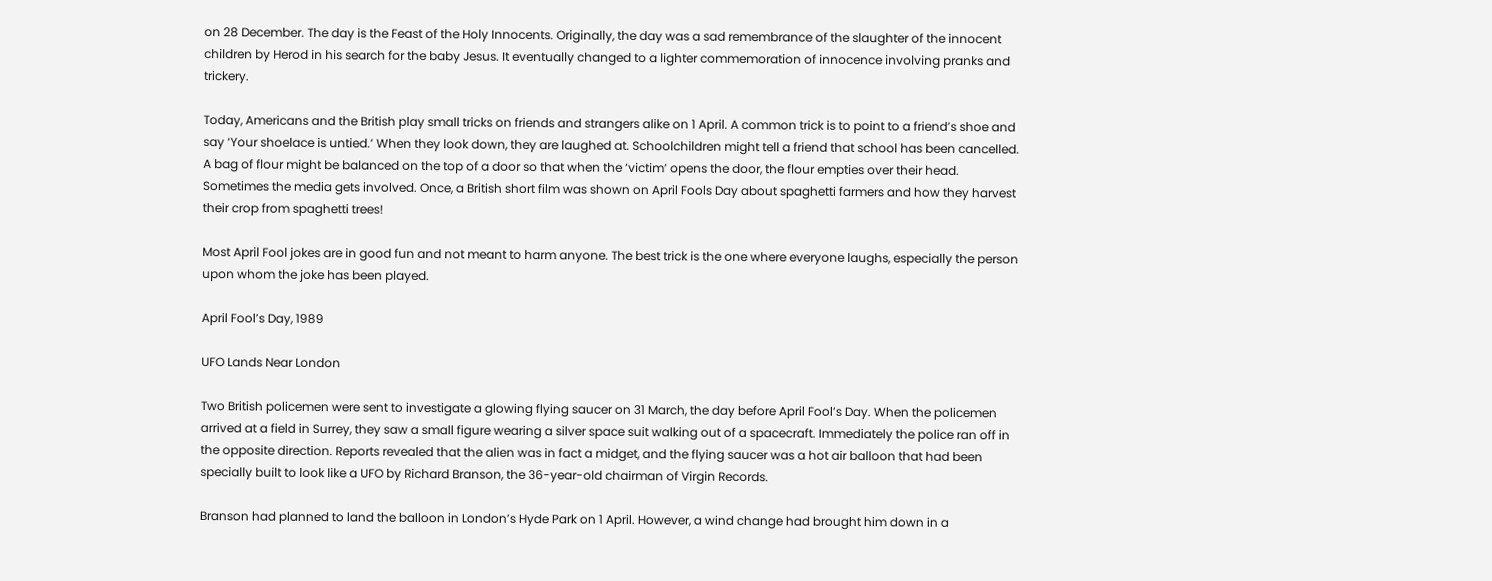on 28 December. The day is the Feast of the Holy Innocents. Originally, the day was a sad remembrance of the slaughter of the innocent children by Herod in his search for the baby Jesus. It eventually changed to a lighter commemoration of innocence involving pranks and trickery.

Today, Americans and the British play small tricks on friends and strangers alike on 1 April. A common trick is to point to a friend’s shoe and say ‘Your shoelace is untied.’ When they look down, they are laughed at. Schoolchildren might tell a friend that school has been cancelled. A bag of flour might be balanced on the top of a door so that when the ‘victim’ opens the door, the flour empties over their head. Sometimes the media gets involved. Once, a British short film was shown on April Fools Day about spaghetti farmers and how they harvest their crop from spaghetti trees!

Most April Fool jokes are in good fun and not meant to harm anyone. The best trick is the one where everyone laughs, especially the person upon whom the joke has been played.

April Fool’s Day, 1989

UFO Lands Near London

Two British policemen were sent to investigate a glowing flying saucer on 31 March, the day before April Fool’s Day. When the policemen arrived at a field in Surrey, they saw a small figure wearing a silver space suit walking out of a spacecraft. Immediately the police ran off in the opposite direction. Reports revealed that the alien was in fact a midget, and the flying saucer was a hot air balloon that had been specially built to look like a UFO by Richard Branson, the 36-year-old chairman of Virgin Records.

Branson had planned to land the balloon in London’s Hyde Park on 1 April. However, a wind change had brought him down in a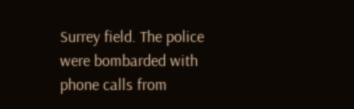Surrey field. The police were bombarded with phone calls from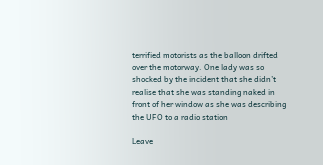terrified motorists as the balloon drifted over the motorway. One lady was so shocked by the incident that she didn’t realise that she was standing naked in front of her window as she was describing the UFO to a radio station

Leave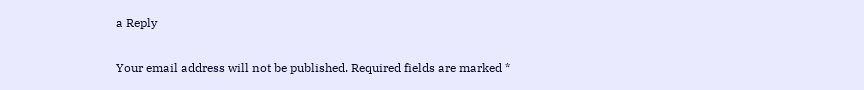a Reply

Your email address will not be published. Required fields are marked *